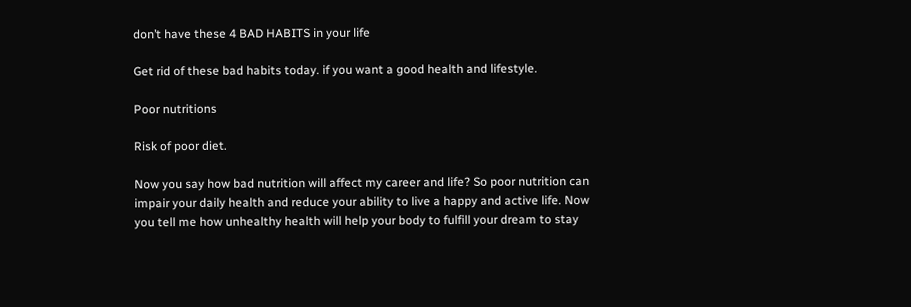don’t have these 4 BAD HABITS in your life

Get rid of these bad habits today. if you want a good health and lifestyle.

Poor nutritions

Risk of poor diet.

Now you say how bad nutrition will affect my career and life? So poor nutrition can impair your daily health and reduce your ability to live a happy and active life. Now you tell me how unhealthy health will help your body to fulfill your dream to stay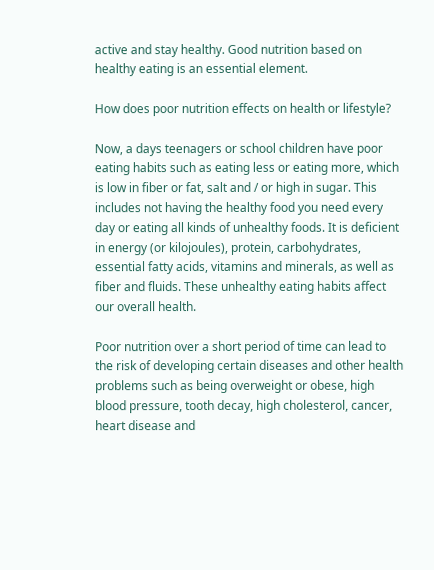active and stay healthy. Good nutrition based on healthy eating is an essential element.

How does poor nutrition effects on health or lifestyle?

Now, a days teenagers or school children have poor eating habits such as eating less or eating more, which is low in fiber or fat, salt and / or high in sugar. This includes not having the healthy food you need every day or eating all kinds of unhealthy foods. It is deficient in energy (or kilojoules), protein, carbohydrates, essential fatty acids, vitamins and minerals, as well as fiber and fluids. These unhealthy eating habits affect our overall health.

Poor nutrition over a short period of time can lead to the risk of developing certain diseases and other health problems such as being overweight or obese, high blood pressure, tooth decay, high cholesterol, cancer, heart disease and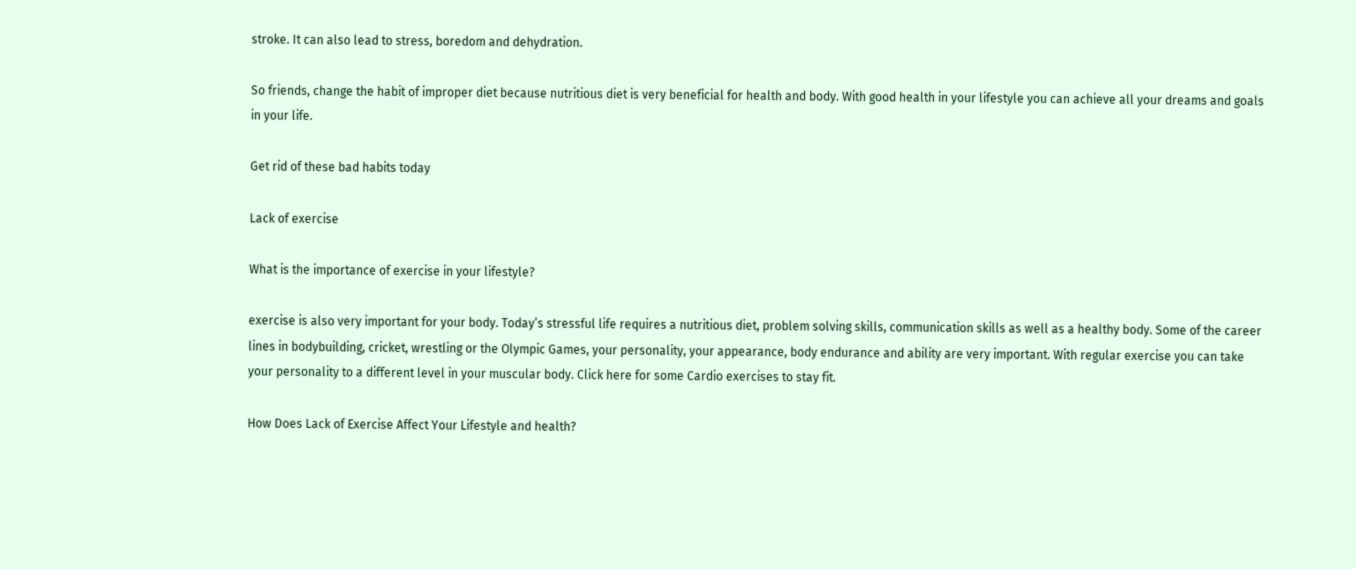stroke. It can also lead to stress, boredom and dehydration.

So friends, change the habit of improper diet because nutritious diet is very beneficial for health and body. With good health in your lifestyle you can achieve all your dreams and goals in your life.

Get rid of these bad habits today

Lack of exercise

What is the importance of exercise in your lifestyle?

exercise is also very important for your body. Today’s stressful life requires a nutritious diet, problem solving skills, communication skills as well as a healthy body. Some of the career lines in bodybuilding, cricket, wrestling or the Olympic Games, your personality, your appearance, body endurance and ability are very important. With regular exercise you can take your personality to a different level in your muscular body. Click here for some Cardio exercises to stay fit.

How Does Lack of Exercise Affect Your Lifestyle and health?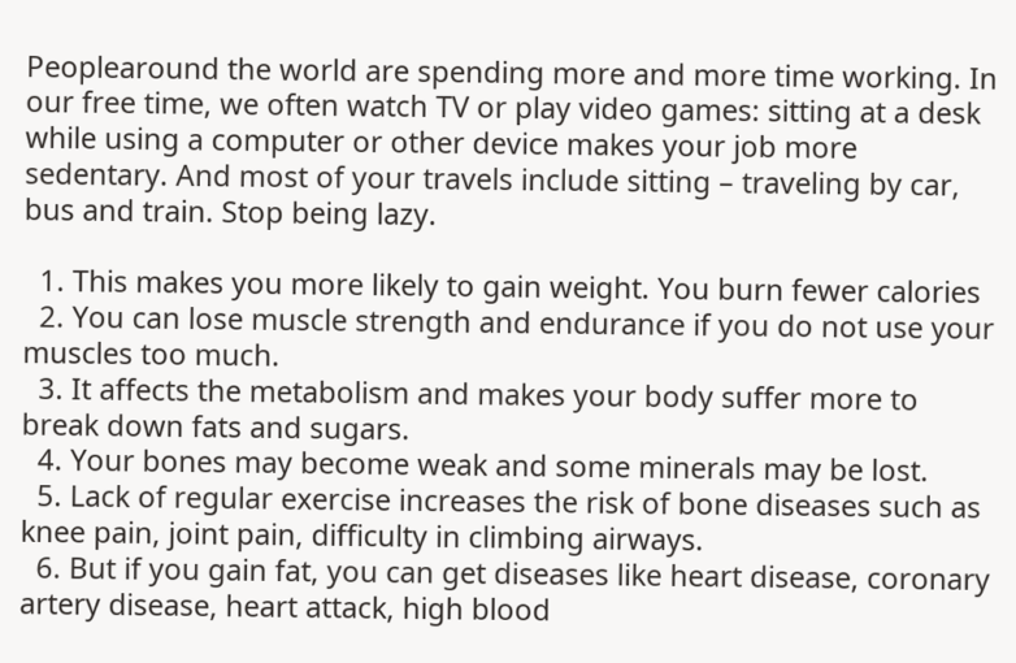Peoplearound the world are spending more and more time working. In our free time, we often watch TV or play video games: sitting at a desk while using a computer or other device makes your job more sedentary. And most of your travels include sitting – traveling by car, bus and train. Stop being lazy.

  1. This makes you more likely to gain weight. You burn fewer calories
  2. You can lose muscle strength and endurance if you do not use your muscles too much.
  3. It affects the metabolism and makes your body suffer more to break down fats and sugars.
  4. Your bones may become weak and some minerals may be lost.
  5. Lack of regular exercise increases the risk of bone diseases such as knee pain, joint pain, difficulty in climbing airways.
  6. But if you gain fat, you can get diseases like heart disease, coronary artery disease, heart attack, high blood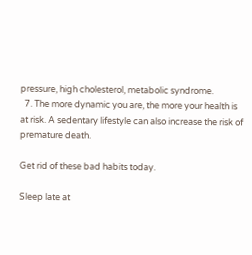pressure, high cholesterol, metabolic syndrome.
  7. The more dynamic you are, the more your health is at risk. A sedentary lifestyle can also increase the risk of premature death.

Get rid of these bad habits today.

Sleep late at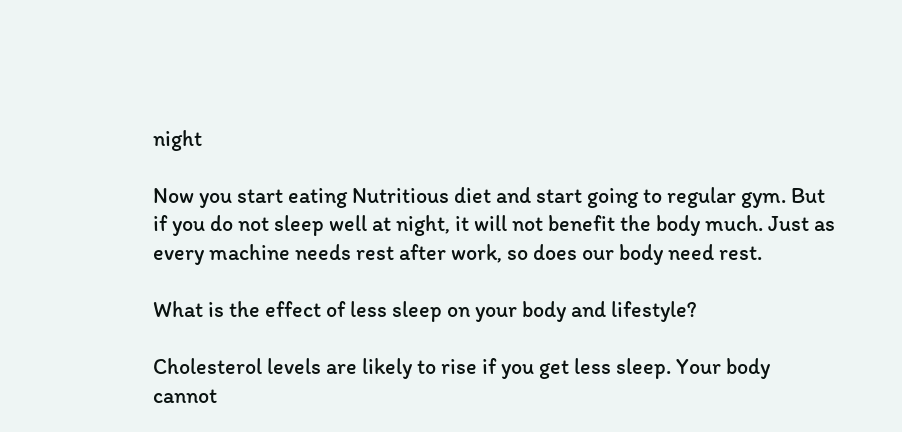night

Now you start eating Nutritious diet and start going to regular gym. But if you do not sleep well at night, it will not benefit the body much. Just as every machine needs rest after work, so does our body need rest.

What is the effect of less sleep on your body and lifestyle?

Cholesterol levels are likely to rise if you get less sleep. Your body cannot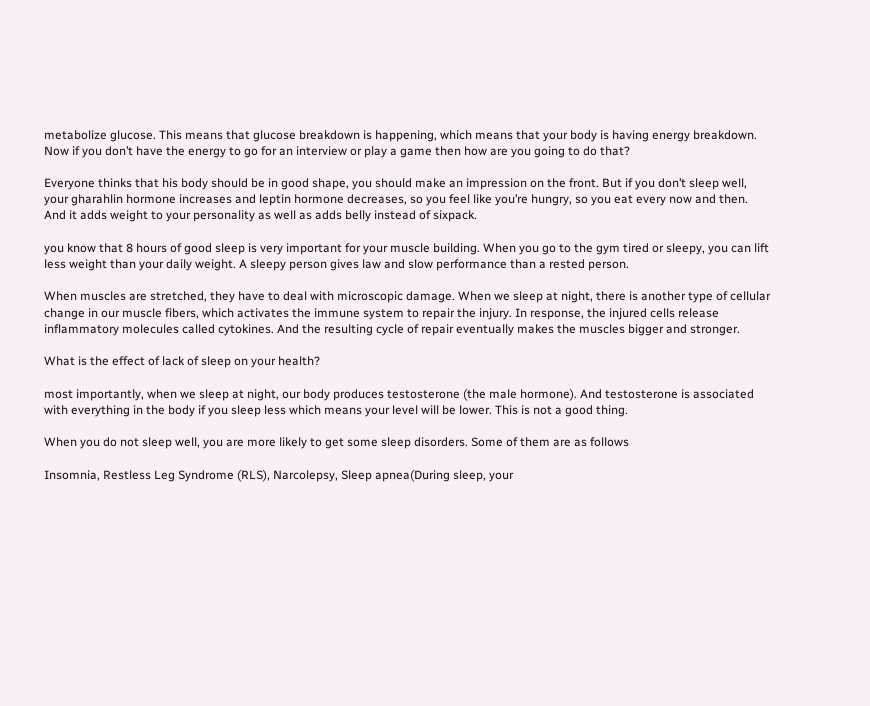metabolize glucose. This means that glucose breakdown is happening, which means that your body is having energy breakdown. Now if you don’t have the energy to go for an interview or play a game then how are you going to do that?

Everyone thinks that his body should be in good shape, you should make an impression on the front. But if you don’t sleep well, your gharahlin hormone increases and leptin hormone decreases, so you feel like you’re hungry, so you eat every now and then. And it adds weight to your personality as well as adds belly instead of sixpack.

you know that 8 hours of good sleep is very important for your muscle building. When you go to the gym tired or sleepy, you can lift less weight than your daily weight. A sleepy person gives law and slow performance than a rested person.

When muscles are stretched, they have to deal with microscopic damage. When we sleep at night, there is another type of cellular change in our muscle fibers, which activates the immune system to repair the injury. In response, the injured cells release inflammatory molecules called cytokines. And the resulting cycle of repair eventually makes the muscles bigger and stronger.

What is the effect of lack of sleep on your health?

most importantly, when we sleep at night, our body produces testosterone (the male hormone). And testosterone is associated with everything in the body if you sleep less which means your level will be lower. This is not a good thing.

When you do not sleep well, you are more likely to get some sleep disorders. Some of them are as follows

Insomnia, Restless Leg Syndrome (RLS), Narcolepsy, Sleep apnea(During sleep, your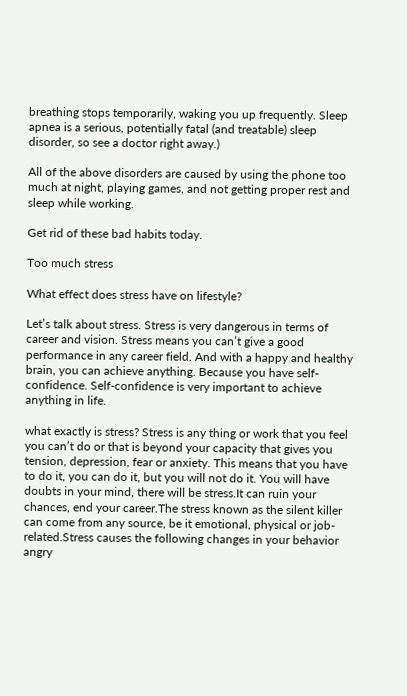breathing stops temporarily, waking you up frequently. Sleep apnea is a serious, potentially fatal (and treatable) sleep disorder, so see a doctor right away.)

All of the above disorders are caused by using the phone too much at night, playing games, and not getting proper rest and sleep while working.

Get rid of these bad habits today.

Too much stress

What effect does stress have on lifestyle?

Let’s talk about stress. Stress is very dangerous in terms of career and vision. Stress means you can’t give a good performance in any career field. And with a happy and healthy brain, you can achieve anything. Because you have self-confidence. Self-confidence is very important to achieve anything in life.

what exactly is stress? Stress is any thing or work that you feel you can’t do or that is beyond your capacity that gives you tension, depression, fear or anxiety. This means that you have to do it, you can do it, but you will not do it. You will have doubts in your mind, there will be stress.It can ruin your chances, end your career.The stress known as the silent killer can come from any source, be it emotional, physical or job-related.Stress causes the following changes in your behavior angry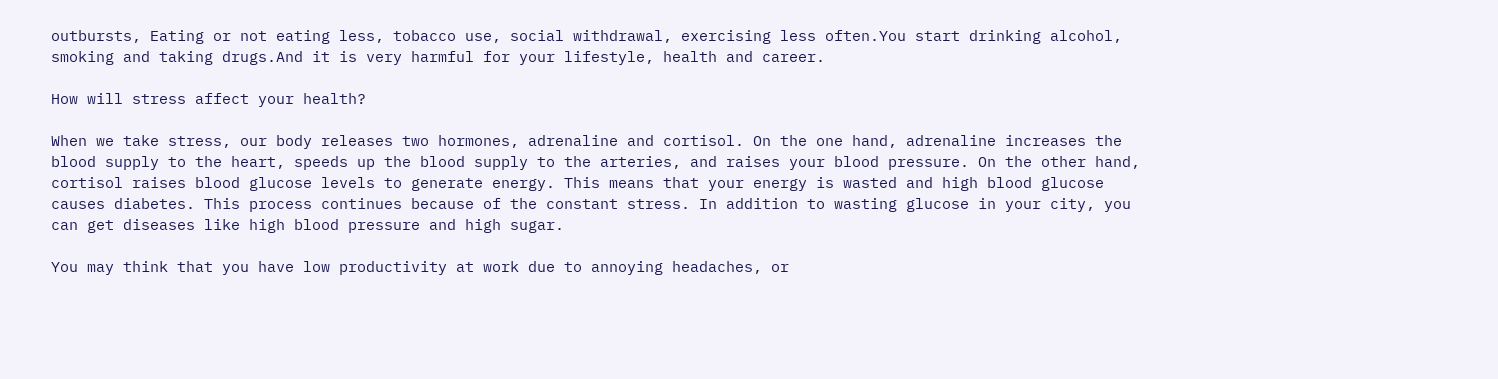outbursts, Eating or not eating less, tobacco use, social withdrawal, exercising less often.You start drinking alcohol, smoking and taking drugs.And it is very harmful for your lifestyle, health and career.

How will stress affect your health?

When we take stress, our body releases two hormones, adrenaline and cortisol. On the one hand, adrenaline increases the blood supply to the heart, speeds up the blood supply to the arteries, and raises your blood pressure. On the other hand, cortisol raises blood glucose levels to generate energy. This means that your energy is wasted and high blood glucose causes diabetes. This process continues because of the constant stress. In addition to wasting glucose in your city, you can get diseases like high blood pressure and high sugar.

You may think that you have low productivity at work due to annoying headaches, or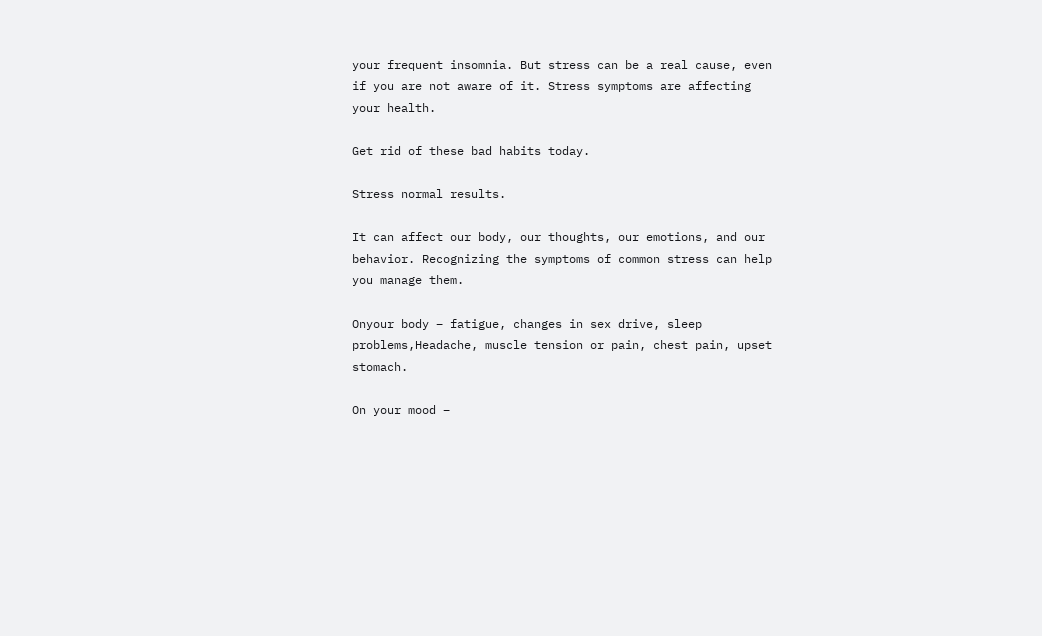your frequent insomnia. But stress can be a real cause, even if you are not aware of it. Stress symptoms are affecting your health.

Get rid of these bad habits today.

Stress normal results.

It can affect our body, our thoughts, our emotions, and our behavior. Recognizing the symptoms of common stress can help you manage them.

Onyour body – fatigue, changes in sex drive, sleep problems,Headache, muscle tension or pain, chest pain, upset stomach.

On your mood –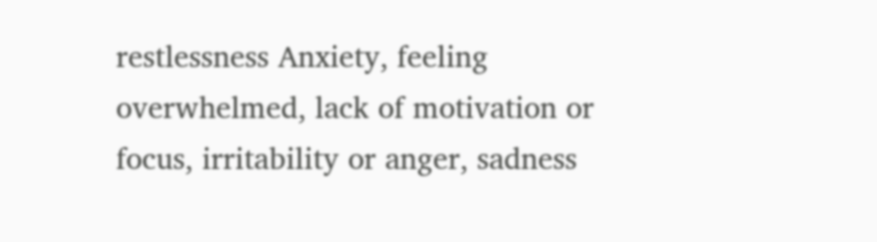restlessness Anxiety, feeling overwhelmed, lack of motivation or focus, irritability or anger, sadness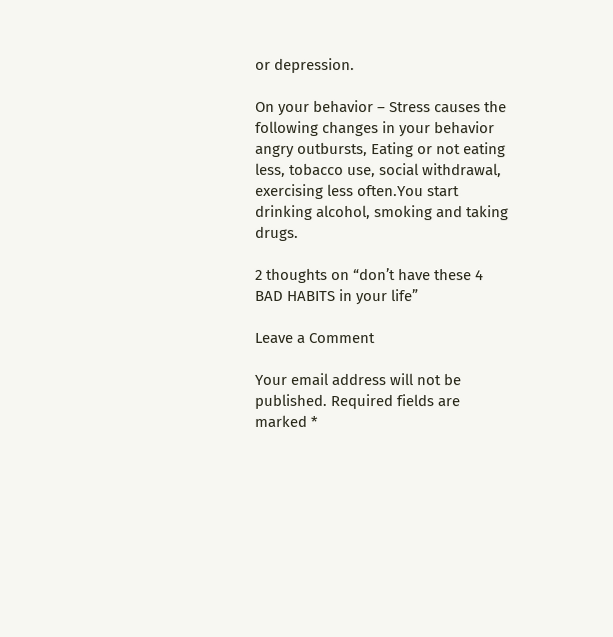or depression.

On your behavior – Stress causes the following changes in your behavior angry outbursts, Eating or not eating less, tobacco use, social withdrawal, exercising less often.You start drinking alcohol, smoking and taking drugs.

2 thoughts on “don’t have these 4 BAD HABITS in your life”

Leave a Comment

Your email address will not be published. Required fields are marked *